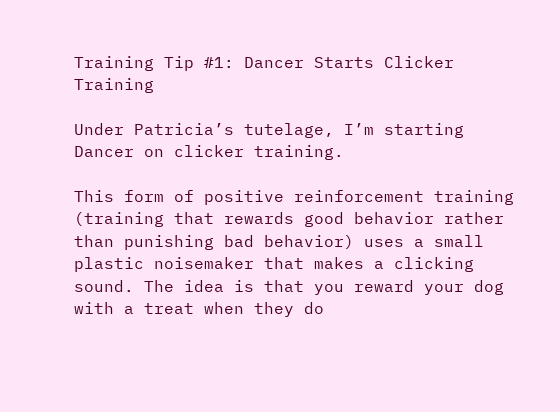Training Tip #1: Dancer Starts Clicker Training

Under Patricia’s tutelage, I’m starting Dancer on clicker training.

This form of positive reinforcement training (training that rewards good behavior rather than punishing bad behavior) uses a small plastic noisemaker that makes a clicking sound. The idea is that you reward your dog with a treat when they do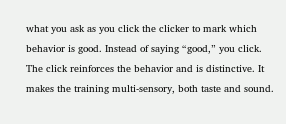what you ask as you click the clicker to mark which behavior is good. Instead of saying “good,” you click. The click reinforces the behavior and is distinctive. It makes the training multi-sensory, both taste and sound.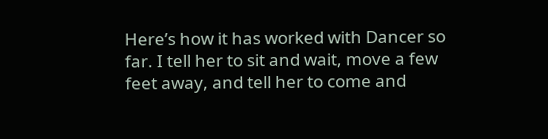Here’s how it has worked with Dancer so far. I tell her to sit and wait, move a few feet away, and tell her to come and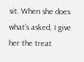sit. When she does what’s asked, I give her the treat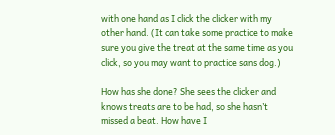with one hand as I click the clicker with my other hand. (It can take some practice to make sure you give the treat at the same time as you click, so you may want to practice sans dog.)

How has she done? She sees the clicker and knows treats are to be had, so she hasn’t missed a beat. How have I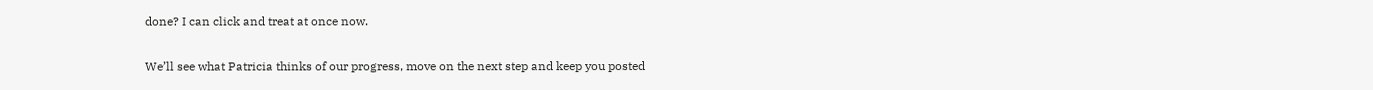done? I can click and treat at once now.

We’ll see what Patricia thinks of our progress, move on the next step and keep you posted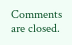Comments are closed.